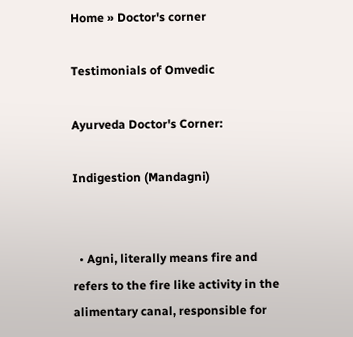Home » Doctor's corner

Testimonials of Omvedic

Ayurveda Doctor's Corner:

Indigestion (Mandagni)


  • Agni, literally means fire and refers to the fire like activity in the alimentary canal, responsible for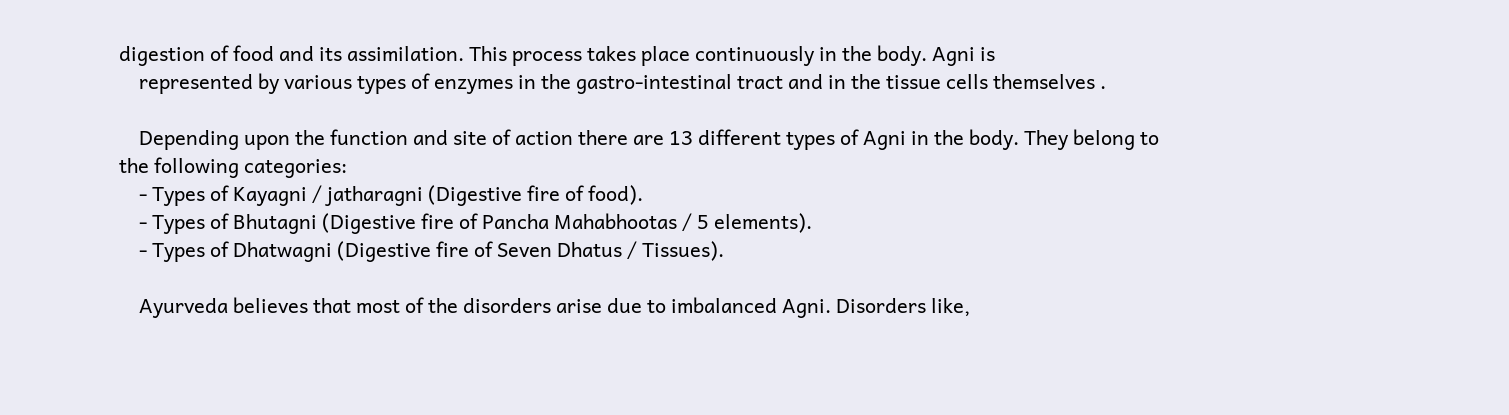digestion of food and its assimilation. This process takes place continuously in the body. Agni is
    represented by various types of enzymes in the gastro-intestinal tract and in the tissue cells themselves .

    Depending upon the function and site of action there are 13 different types of Agni in the body. They belong to the following categories:
    - Types of Kayagni / jatharagni (Digestive fire of food).
    - Types of Bhutagni (Digestive fire of Pancha Mahabhootas / 5 elements).
    - Types of Dhatwagni (Digestive fire of Seven Dhatus / Tissues).

    Ayurveda believes that most of the disorders arise due to imbalanced Agni. Disorders like,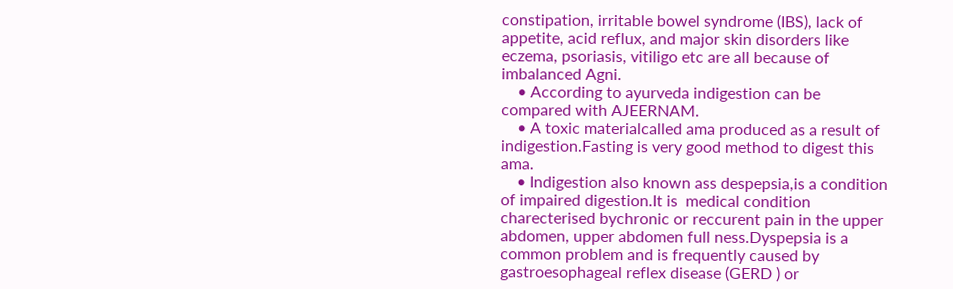constipation, irritable bowel syndrome (IBS), lack of appetite, acid reflux, and major skin disorders like eczema, psoriasis, vitiligo etc are all because of imbalanced Agni.
    • According to ayurveda indigestion can be compared with AJEERNAM.
    • A toxic materialcalled ama produced as a result of indigestion.Fasting is very good method to digest this ama.
    • Indigestion also known ass despepsia,is a condition of impaired digestion.It is  medical condition charecterised bychronic or reccurent pain in the upper abdomen, upper abdomen full ness.Dyspepsia is a common problem and is frequently caused by gastroesophageal reflex disease (GERD ) or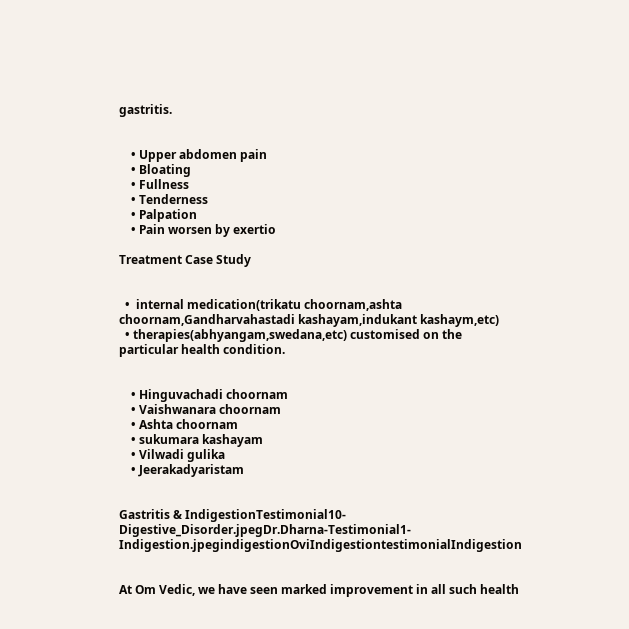gastritis.


    • Upper abdomen pain
    • Bloating
    • Fullness
    • Tenderness
    • Palpation
    • Pain worsen by exertio

Treatment Case Study


  •  internal medication(trikatu choornam,ashta choornam,Gandharvahastadi kashayam,indukant kashaym,etc)
  • therapies(abhyangam,swedana,etc) customised on the particular health condition.


    • Hinguvachadi choornam
    • Vaishwanara choornam
    • Ashta choornam
    • sukumara kashayam
    • Vilwadi gulika
    • Jeerakadyaristam


Gastritis & IndigestionTestimonial10-Digestive_Disorder.jpegDr.Dharna-Testimonial1-Indigestion.jpegindigestionOviIndigestiontestimonialIndigestion


At Om Vedic, we have seen marked improvement in all such health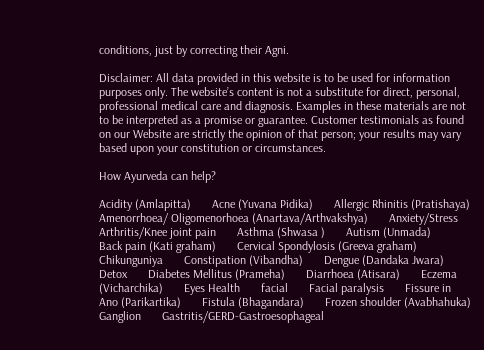conditions, just by correcting their Agni.

Disclaimer: All data provided in this website is to be used for information purposes only. The website’s content is not a substitute for direct, personal, professional medical care and diagnosis. Examples in these materials are not to be interpreted as a promise or guarantee. Customer testimonials as found on our Website are strictly the opinion of that person; your results may vary based upon your constitution or circumstances.

How Ayurveda can help?

Acidity (Amlapitta)       Acne (Yuvana Pidika)       Allergic Rhinitis (Pratishaya)       Amenorrhoea/ Oligomenorhoea (Anartava/Arthvakshya)       Anxiety/Stress       Arthritis/Knee joint pain       Asthma (Shwasa )       Autism (Unmada)       Back pain (Kati graham)       Cervical Spondylosis (Greeva graham)       Chikunguniya       Constipation (Vibandha)       Dengue (Dandaka Jwara)       Detox       Diabetes Mellitus (Prameha)       Diarrhoea (Atisara)       Eczema (Vicharchika)       Eyes Health       facial       Facial paralysis       Fissure in Ano (Parikartika)       Fistula (Bhagandara)       Frozen shoulder (Avabhahuka)       Ganglion       Gastritis/GERD-Gastroesophageal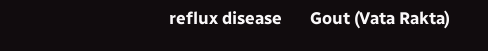reflux disease       Gout (Vata Rakta)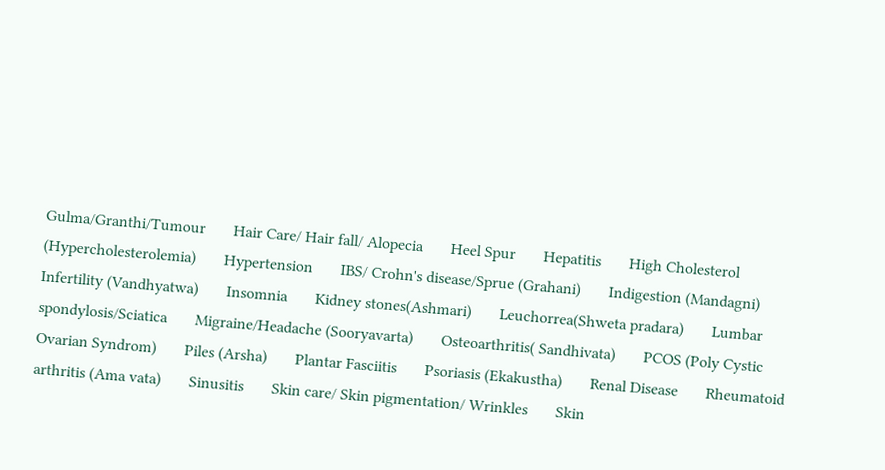Gulma/Granthi/Tumour       Hair Care/ Hair fall/ Alopecia       Heel Spur       Hepatitis       High Cholesterol (Hypercholesterolemia)       Hypertension       IBS/ Crohn's disease/Sprue (Grahani)       Indigestion (Mandagni)       Infertility (Vandhyatwa)       Insomnia       Kidney stones(Ashmari)       Leuchorrea(Shweta pradara)       Lumbar spondylosis/Sciatica       Migraine/Headache (Sooryavarta)       Osteoarthritis( Sandhivata)       PCOS (Poly Cystic Ovarian Syndrom)       Piles (Arsha)       Plantar Fasciitis       Psoriasis (Ekakustha)       Renal Disease       Rheumatoid arthritis (Ama vata)       Sinusitis       Skin care/ Skin pigmentation/ Wrinkles       Skin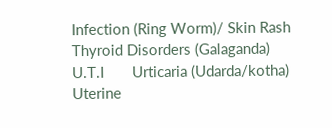Infection (Ring Worm)/ Skin Rash       Thyroid Disorders (Galaganda)       U.T.I       Urticaria (Udarda/kotha)       Uterine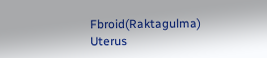Fbroid(Raktagulma)       Uterus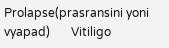Prolapse(prasransini yoni vyapad)       Vitiligo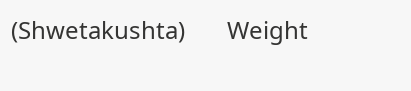(Shwetakushta)       Weight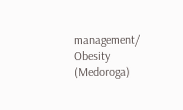management/ Obesity (Medoroga)